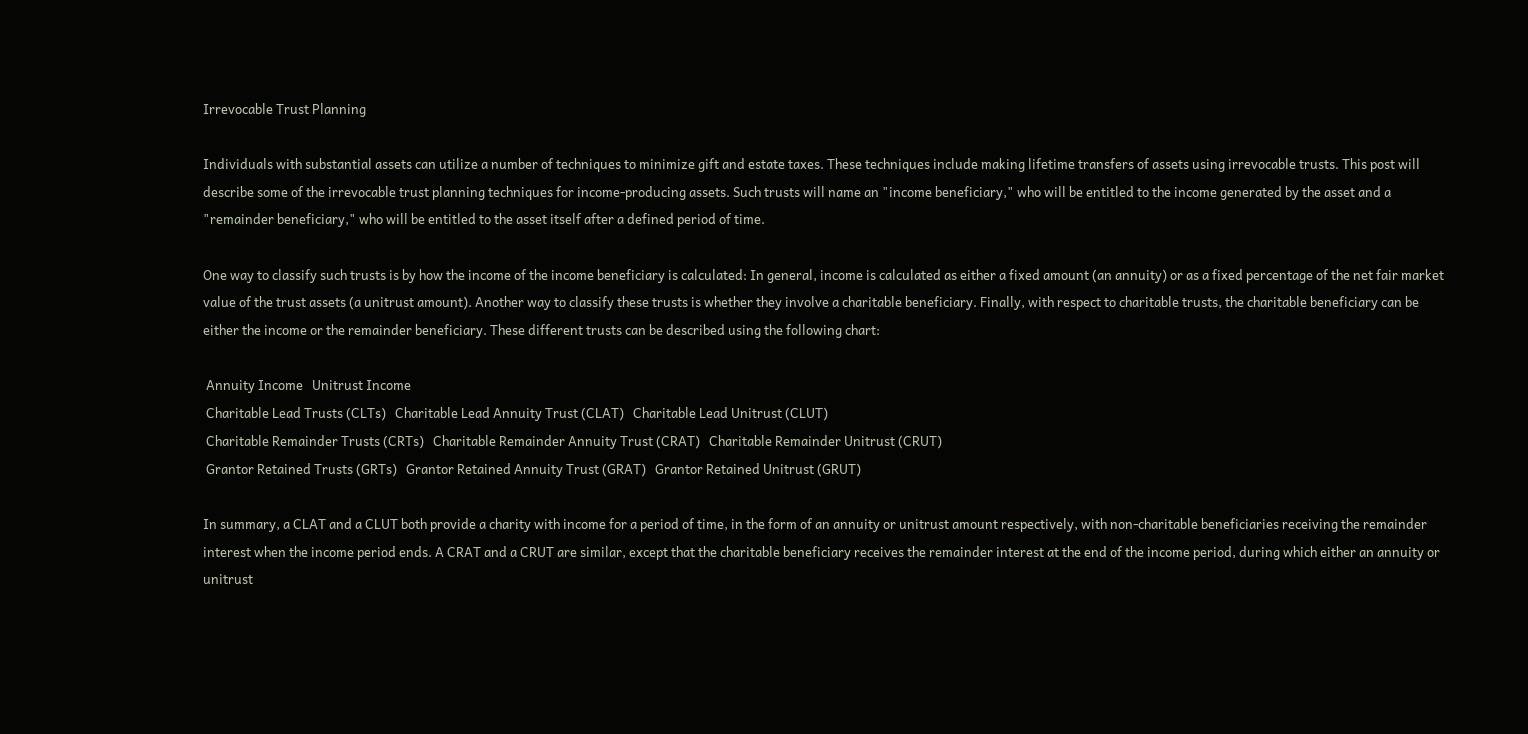Irrevocable Trust Planning

Individuals with substantial assets can utilize a number of techniques to minimize gift and estate taxes. These techniques include making lifetime transfers of assets using irrevocable trusts. This post will describe some of the irrevocable trust planning techniques for income-producing assets. Such trusts will name an "income beneficiary," who will be entitled to the income generated by the asset and a "remainder beneficiary," who will be entitled to the asset itself after a defined period of time.

One way to classify such trusts is by how the income of the income beneficiary is calculated: In general, income is calculated as either a fixed amount (an annuity) or as a fixed percentage of the net fair market value of the trust assets (a unitrust amount). Another way to classify these trusts is whether they involve a charitable beneficiary. Finally, with respect to charitable trusts, the charitable beneficiary can be either the income or the remainder beneficiary. These different trusts can be described using the following chart:

 Annuity Income   Unitrust Income
 Charitable Lead Trusts (CLTs)   Charitable Lead Annuity Trust (CLAT)   Charitable Lead Unitrust (CLUT)
 Charitable Remainder Trusts (CRTs)   Charitable Remainder Annuity Trust (CRAT)   Charitable Remainder Unitrust (CRUT)
 Grantor Retained Trusts (GRTs)   Grantor Retained Annuity Trust (GRAT)   Grantor Retained Unitrust (GRUT)

In summary, a CLAT and a CLUT both provide a charity with income for a period of time, in the form of an annuity or unitrust amount respectively, with non-charitable beneficiaries receiving the remainder interest when the income period ends. A CRAT and a CRUT are similar, except that the charitable beneficiary receives the remainder interest at the end of the income period, during which either an annuity or unitrust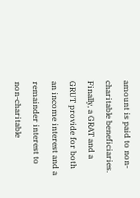amount is paid to non-charitable beneficiaries. Finally, a GRAT and a GRUT provide for both an income interest and a remainder interest to non-charitable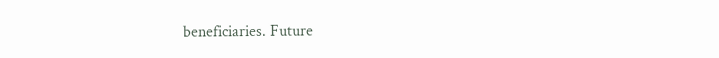beneficiaries. Future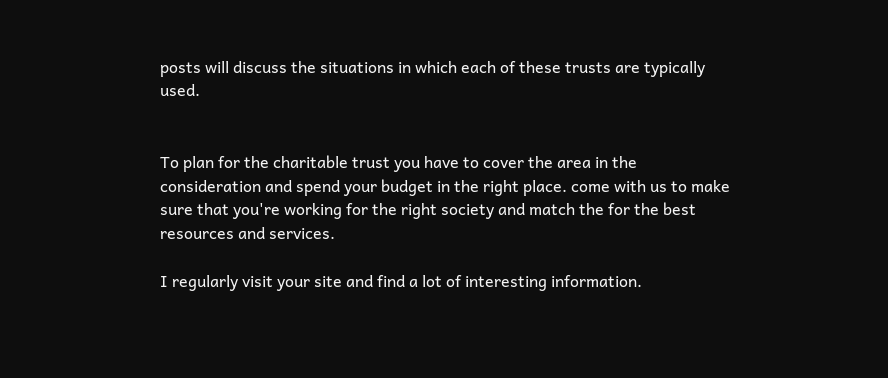posts will discuss the situations in which each of these trusts are typically used.


To plan for the charitable trust you have to cover the area in the consideration and spend your budget in the right place. come with us to make sure that you're working for the right society and match the for the best resources and services.

I regularly visit your site and find a lot of interesting information.